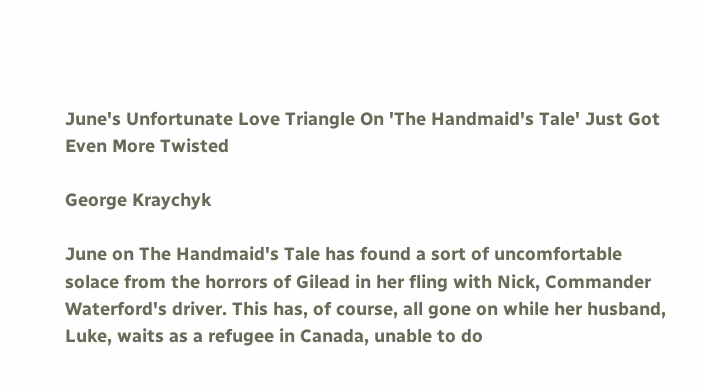June's Unfortunate Love Triangle On 'The Handmaid's Tale' Just Got Even More Twisted

George Kraychyk

June on The Handmaid's Tale has found a sort of uncomfortable solace from the horrors of Gilead in her fling with Nick, Commander Waterford's driver. This has, of course, all gone on while her husband, Luke, waits as a refugee in Canada, unable to do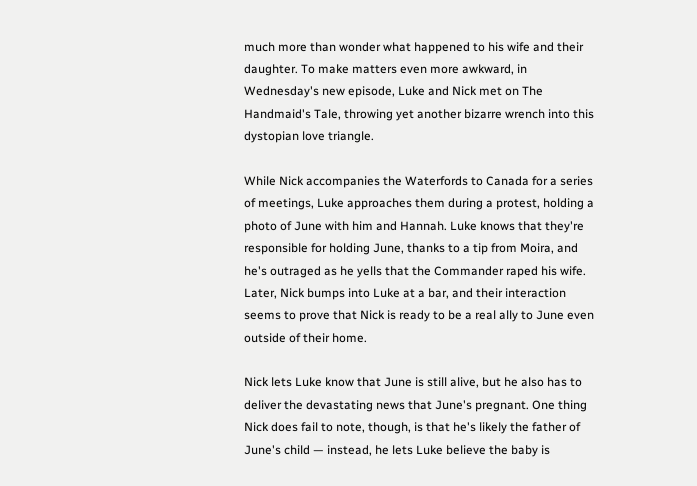much more than wonder what happened to his wife and their daughter. To make matters even more awkward, in Wednesday's new episode, Luke and Nick met on The Handmaid's Tale, throwing yet another bizarre wrench into this dystopian love triangle.

While Nick accompanies the Waterfords to Canada for a series of meetings, Luke approaches them during a protest, holding a photo of June with him and Hannah. Luke knows that they're responsible for holding June, thanks to a tip from Moira, and he's outraged as he yells that the Commander raped his wife. Later, Nick bumps into Luke at a bar, and their interaction seems to prove that Nick is ready to be a real ally to June even outside of their home.

Nick lets Luke know that June is still alive, but he also has to deliver the devastating news that June's pregnant. One thing Nick does fail to note, though, is that he's likely the father of June's child — instead, he lets Luke believe the baby is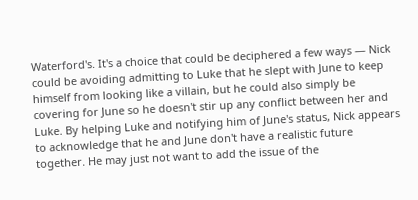Waterford's. It's a choice that could be deciphered a few ways — Nick could be avoiding admitting to Luke that he slept with June to keep himself from looking like a villain, but he could also simply be covering for June so he doesn't stir up any conflict between her and Luke. By helping Luke and notifying him of June's status, Nick appears to acknowledge that he and June don't have a realistic future together. He may just not want to add the issue of the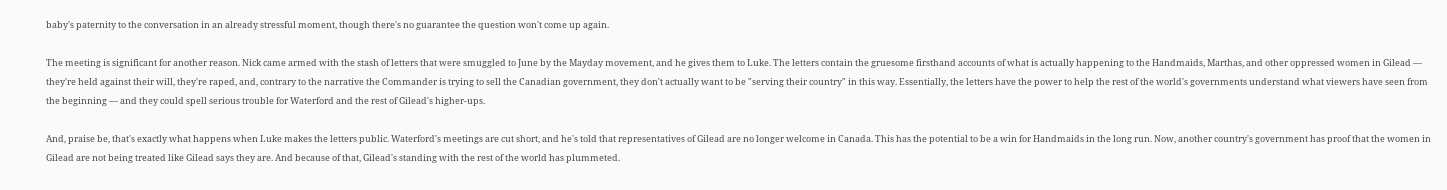baby's paternity to the conversation in an already stressful moment, though there's no guarantee the question won't come up again.

The meeting is significant for another reason. Nick came armed with the stash of letters that were smuggled to June by the Mayday movement, and he gives them to Luke. The letters contain the gruesome firsthand accounts of what is actually happening to the Handmaids, Marthas, and other oppressed women in Gilead — they're held against their will, they're raped, and, contrary to the narrative the Commander is trying to sell the Canadian government, they don't actually want to be "serving their country" in this way. Essentially, the letters have the power to help the rest of the world's governments understand what viewers have seen from the beginning — and they could spell serious trouble for Waterford and the rest of Gilead's higher-ups.

And, praise be, that's exactly what happens when Luke makes the letters public. Waterford's meetings are cut short, and he's told that representatives of Gilead are no longer welcome in Canada. This has the potential to be a win for Handmaids in the long run. Now, another country's government has proof that the women in Gilead are not being treated like Gilead says they are. And because of that, Gilead's standing with the rest of the world has plummeted.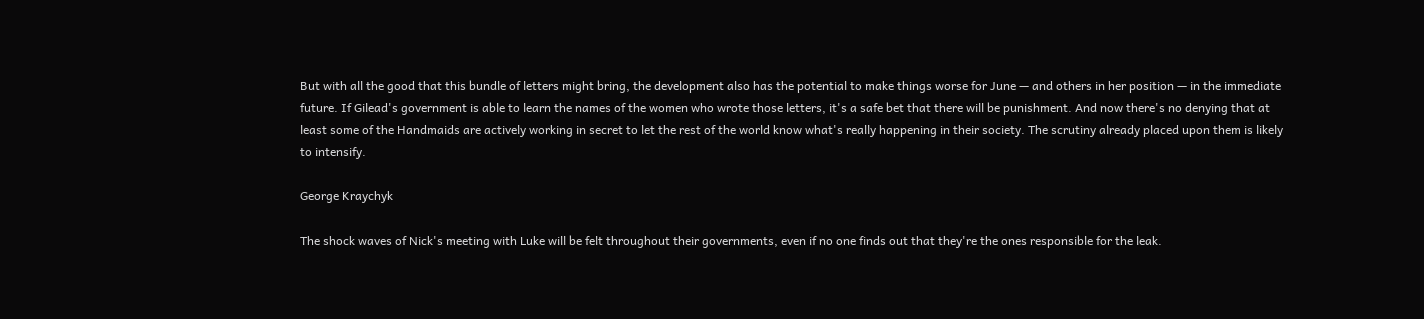But with all the good that this bundle of letters might bring, the development also has the potential to make things worse for June — and others in her position — in the immediate future. If Gilead's government is able to learn the names of the women who wrote those letters, it's a safe bet that there will be punishment. And now there's no denying that at least some of the Handmaids are actively working in secret to let the rest of the world know what's really happening in their society. The scrutiny already placed upon them is likely to intensify.

George Kraychyk

The shock waves of Nick's meeting with Luke will be felt throughout their governments, even if no one finds out that they're the ones responsible for the leak.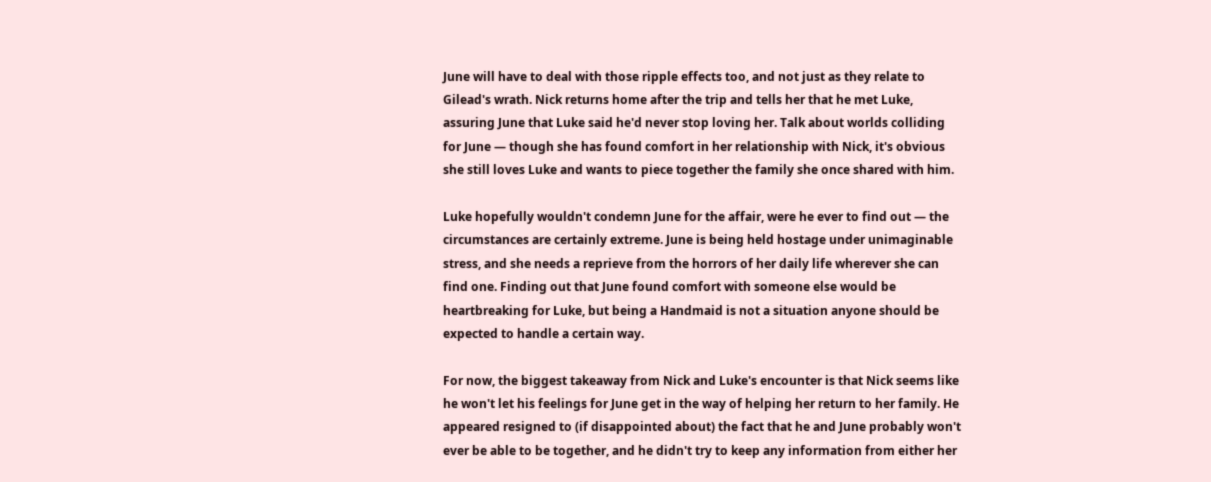June will have to deal with those ripple effects too, and not just as they relate to Gilead's wrath. Nick returns home after the trip and tells her that he met Luke, assuring June that Luke said he'd never stop loving her. Talk about worlds colliding for June — though she has found comfort in her relationship with Nick, it's obvious she still loves Luke and wants to piece together the family she once shared with him.

Luke hopefully wouldn't condemn June for the affair, were he ever to find out — the circumstances are certainly extreme. June is being held hostage under unimaginable stress, and she needs a reprieve from the horrors of her daily life wherever she can find one. Finding out that June found comfort with someone else would be heartbreaking for Luke, but being a Handmaid is not a situation anyone should be expected to handle a certain way.

For now, the biggest takeaway from Nick and Luke's encounter is that Nick seems like he won't let his feelings for June get in the way of helping her return to her family. He appeared resigned to (if disappointed about) the fact that he and June probably won't ever be able to be together, and he didn't try to keep any information from either her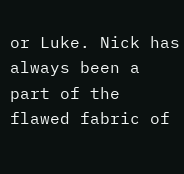or Luke. Nick has always been a part of the flawed fabric of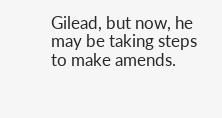Gilead, but now, he may be taking steps to make amends.